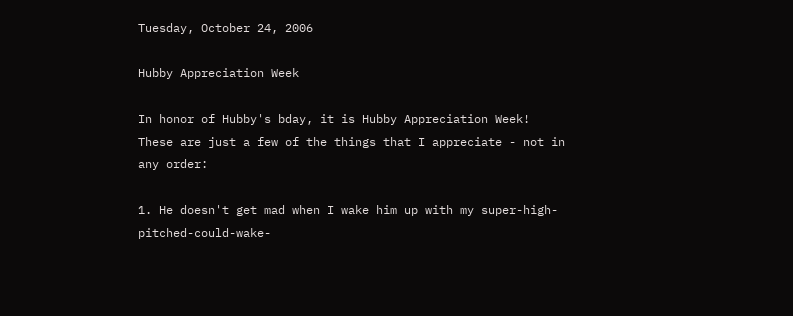Tuesday, October 24, 2006

Hubby Appreciation Week

In honor of Hubby's bday, it is Hubby Appreciation Week!
These are just a few of the things that I appreciate - not in any order:

1. He doesn't get mad when I wake him up with my super-high-pitched-could-wake-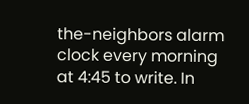the-neighbors alarm clock every morning at 4:45 to write. In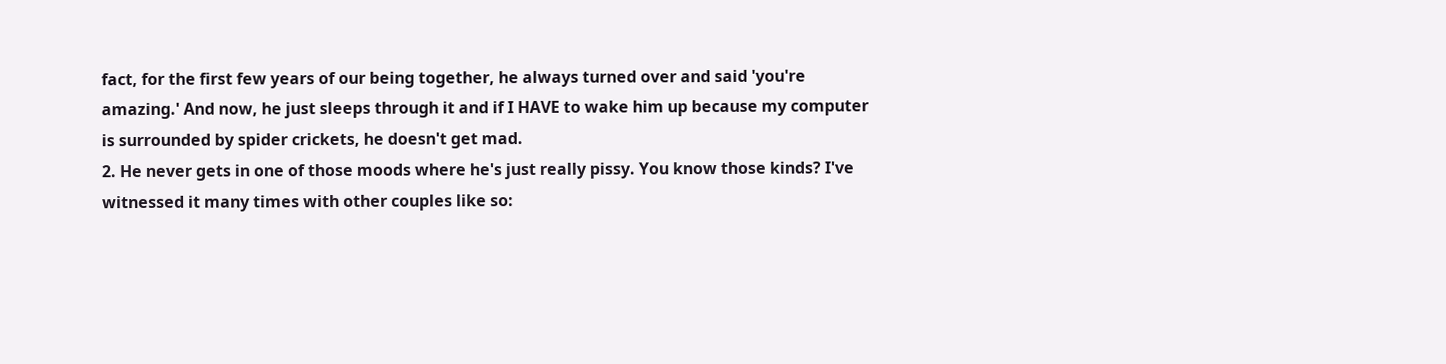fact, for the first few years of our being together, he always turned over and said 'you're amazing.' And now, he just sleeps through it and if I HAVE to wake him up because my computer is surrounded by spider crickets, he doesn't get mad.
2. He never gets in one of those moods where he's just really pissy. You know those kinds? I've witnessed it many times with other couples like so: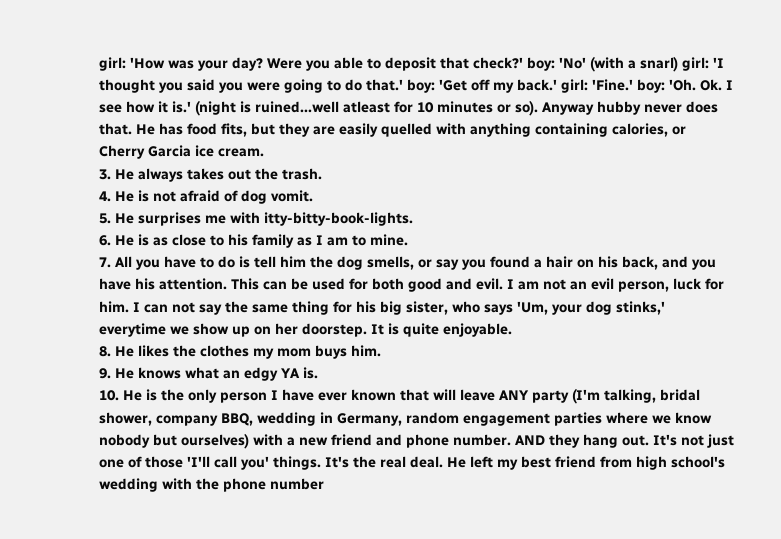girl: 'How was your day? Were you able to deposit that check?' boy: 'No' (with a snarl) girl: 'I thought you said you were going to do that.' boy: 'Get off my back.' girl: 'Fine.' boy: 'Oh. Ok. I see how it is.' (night is ruined...well atleast for 10 minutes or so). Anyway hubby never does that. He has food fits, but they are easily quelled with anything containing calories, or Cherry Garcia ice cream.
3. He always takes out the trash.
4. He is not afraid of dog vomit.
5. He surprises me with itty-bitty-book-lights.
6. He is as close to his family as I am to mine.
7. All you have to do is tell him the dog smells, or say you found a hair on his back, and you have his attention. This can be used for both good and evil. I am not an evil person, luck for him. I can not say the same thing for his big sister, who says 'Um, your dog stinks,' everytime we show up on her doorstep. It is quite enjoyable.
8. He likes the clothes my mom buys him.
9. He knows what an edgy YA is.
10. He is the only person I have ever known that will leave ANY party (I'm talking, bridal shower, company BBQ, wedding in Germany, random engagement parties where we know nobody but ourselves) with a new friend and phone number. AND they hang out. It's not just one of those 'I'll call you' things. It's the real deal. He left my best friend from high school's wedding with the phone number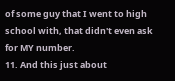of some guy that I went to high school with, that didn't even ask for MY number.
11. And this just about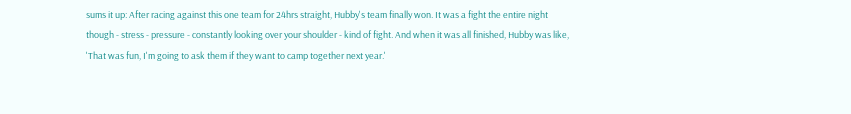sums it up: After racing against this one team for 24hrs straight, Hubby's team finally won. It was a fight the entire night though - stress - pressure - constantly looking over your shoulder - kind of fight. And when it was all finished, Hubby was like, 'That was fun, I'm going to ask them if they want to camp together next year.'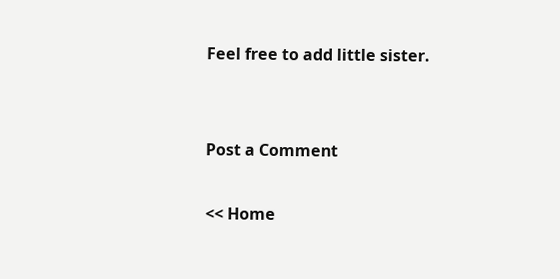Feel free to add little sister.


Post a Comment

<< Home